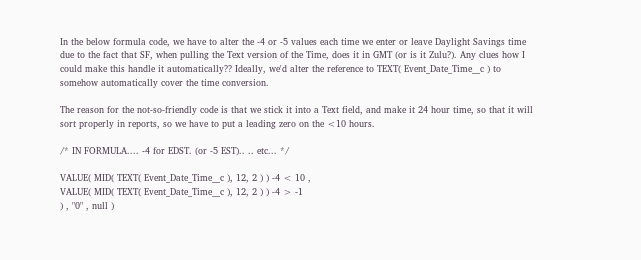In the below formula code, we have to alter the -4 or -5 values each time we enter or leave Daylight Savings time due to the fact that SF, when pulling the Text version of the Time, does it in GMT (or is it Zulu?). Any clues how I could make this handle it automatically?? Ideally, we'd alter the reference to TEXT( Event_Date_Time__c ) to somehow automatically cover the time conversion.

The reason for the not-so-friendly code is that we stick it into a Text field, and make it 24 hour time, so that it will sort properly in reports, so we have to put a leading zero on the <10 hours.

/* IN FORMULA.... -4 for EDST. (or -5 EST).. .. etc... */

VALUE( MID( TEXT( Event_Date_Time__c ), 12, 2 ) ) -4 < 10 ,
VALUE( MID( TEXT( Event_Date_Time__c ), 12, 2 ) ) -4 > -1
) , "0" , null )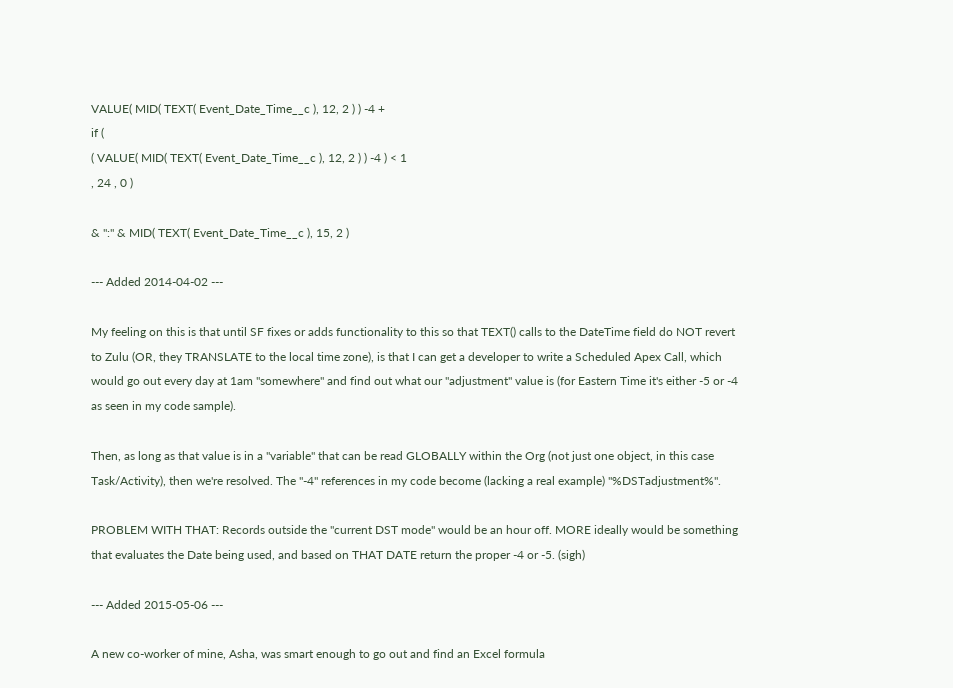VALUE( MID( TEXT( Event_Date_Time__c ), 12, 2 ) ) -4 +
if (
( VALUE( MID( TEXT( Event_Date_Time__c ), 12, 2 ) ) -4 ) < 1
, 24 , 0 )

& ":" & MID( TEXT( Event_Date_Time__c ), 15, 2 )

--- Added 2014-04-02 ---

My feeling on this is that until SF fixes or adds functionality to this so that TEXT() calls to the DateTime field do NOT revert to Zulu (OR, they TRANSLATE to the local time zone), is that I can get a developer to write a Scheduled Apex Call, which would go out every day at 1am "somewhere" and find out what our "adjustment" value is (for Eastern Time it's either -5 or -4 as seen in my code sample).

Then, as long as that value is in a "variable" that can be read GLOBALLY within the Org (not just one object, in this case Task/Activity), then we're resolved. The "-4" references in my code become (lacking a real example) "%DSTadjustment%".

PROBLEM WITH THAT: Records outside the "current DST mode" would be an hour off. MORE ideally would be something that evaluates the Date being used, and based on THAT DATE return the proper -4 or -5. (sigh)

--- Added 2015-05-06 ---

A new co-worker of mine, Asha, was smart enough to go out and find an Excel formula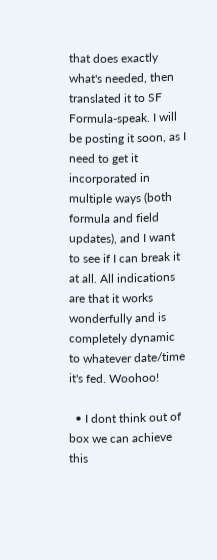that does exactly what's needed, then translated it to SF Formula-speak. I will be posting it soon, as I need to get it incorporated in multiple ways (both formula and field updates), and I want to see if I can break it at all. All indications are that it works wonderfully and is completely dynamic to whatever date/time it's fed. Woohoo!

  • I dont think out of box we can achieve this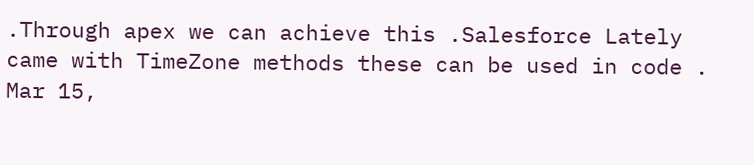.Through apex we can achieve this .Salesforce Lately came with TimeZone methods these can be used in code . Mar 15,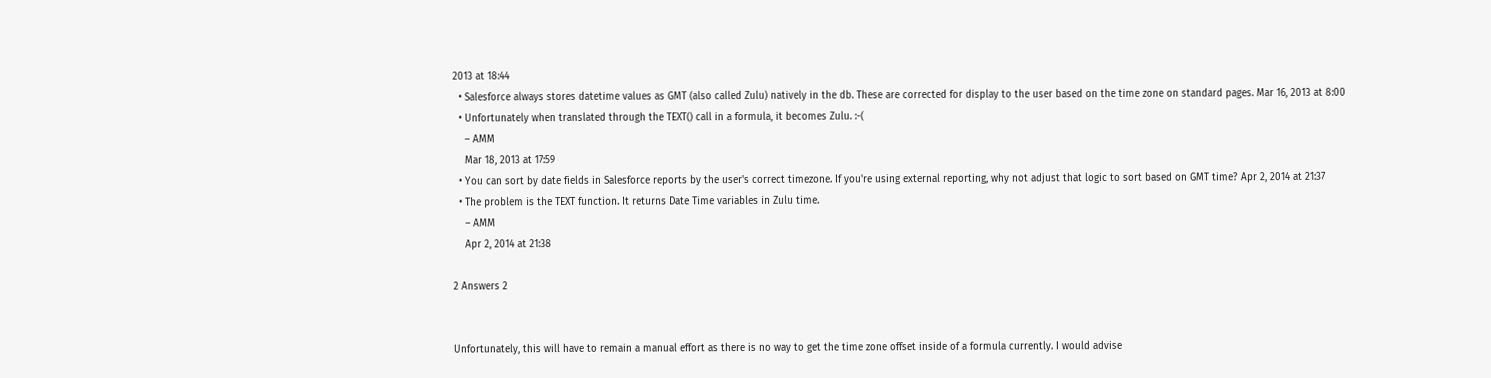2013 at 18:44
  • Salesforce always stores datetime values as GMT (also called Zulu) natively in the db. These are corrected for display to the user based on the time zone on standard pages. Mar 16, 2013 at 8:00
  • Unfortunately when translated through the TEXT() call in a formula, it becomes Zulu. :-(
    – AMM
    Mar 18, 2013 at 17:59
  • You can sort by date fields in Salesforce reports by the user's correct timezone. If you're using external reporting, why not adjust that logic to sort based on GMT time? Apr 2, 2014 at 21:37
  • The problem is the TEXT function. It returns Date Time variables in Zulu time.
    – AMM
    Apr 2, 2014 at 21:38

2 Answers 2


Unfortunately, this will have to remain a manual effort as there is no way to get the time zone offset inside of a formula currently. I would advise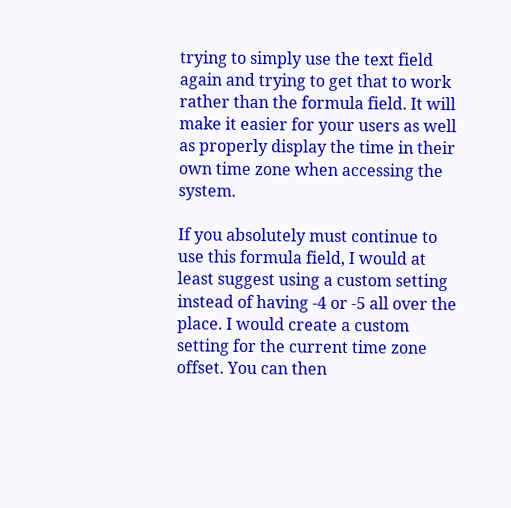trying to simply use the text field again and trying to get that to work rather than the formula field. It will make it easier for your users as well as properly display the time in their own time zone when accessing the system.

If you absolutely must continue to use this formula field, I would at least suggest using a custom setting instead of having -4 or -5 all over the place. I would create a custom setting for the current time zone offset. You can then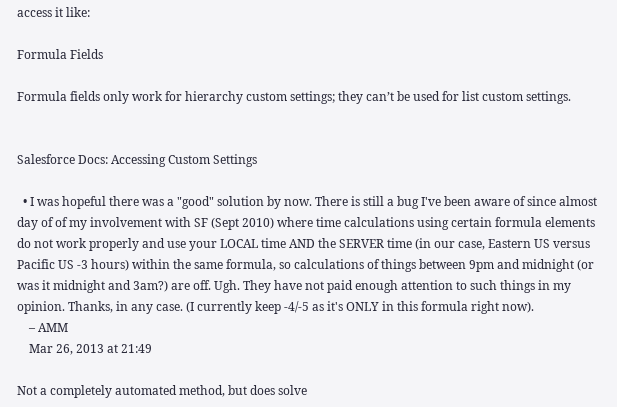access it like:

Formula Fields

Formula fields only work for hierarchy custom settings; they can’t be used for list custom settings.


Salesforce Docs: Accessing Custom Settings

  • I was hopeful there was a "good" solution by now. There is still a bug I've been aware of since almost day of of my involvement with SF (Sept 2010) where time calculations using certain formula elements do not work properly and use your LOCAL time AND the SERVER time (in our case, Eastern US versus Pacific US -3 hours) within the same formula, so calculations of things between 9pm and midnight (or was it midnight and 3am?) are off. Ugh. They have not paid enough attention to such things in my opinion. Thanks, in any case. (I currently keep -4/-5 as it's ONLY in this formula right now).
    – AMM
    Mar 26, 2013 at 21:49

Not a completely automated method, but does solve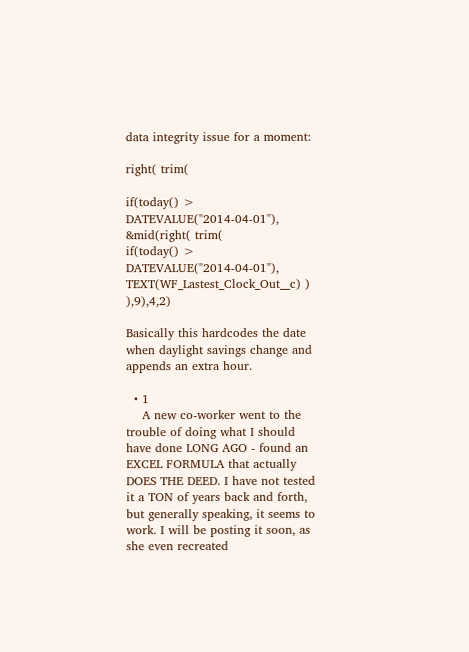data integrity issue for a moment:

right( trim(

if(today() > DATEVALUE("2014-04-01"),
&mid(right( trim(
if(today() > DATEVALUE("2014-04-01"),
TEXT(WF_Lastest_Clock_Out__c) ) ),9),4,2)

Basically this hardcodes the date when daylight savings change and appends an extra hour.

  • 1
    A new co-worker went to the trouble of doing what I should have done LONG AGO - found an EXCEL FORMULA that actually DOES THE DEED. I have not tested it a TON of years back and forth, but generally speaking, it seems to work. I will be posting it soon, as she even recreated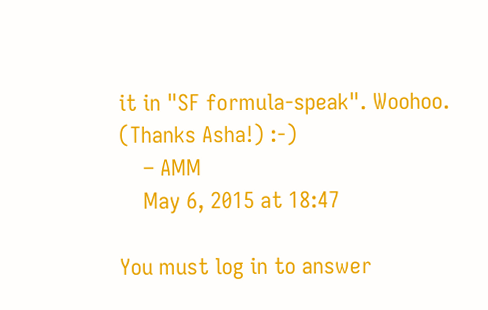it in "SF formula-speak". Woohoo. (Thanks Asha!) :-)
    – AMM
    May 6, 2015 at 18:47

You must log in to answer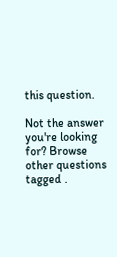this question.

Not the answer you're looking for? Browse other questions tagged .